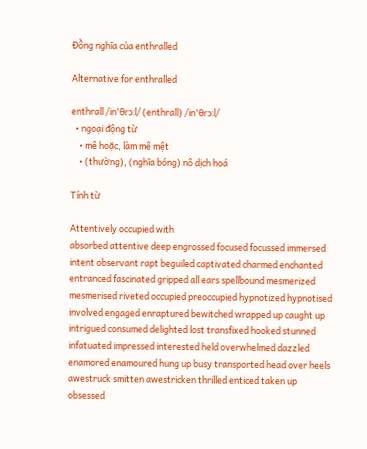Đồng nghĩa của enthralled

Alternative for enthralled

enthrall /in'θrɔ:l/ (enthrall) /in'θrɔ:l/
  • ngoại động từ
    • mê hoặc, làm mê mệt
    • (thường), (nghĩa bóng) nô dịch hoá

Tính từ

Attentively occupied with
absorbed attentive deep engrossed focused focussed immersed intent observant rapt beguiled captivated charmed enchanted entranced fascinated gripped all ears spellbound mesmerized mesmerised riveted occupied preoccupied hypnotized hypnotised involved engaged enraptured bewitched wrapped up caught up intrigued consumed delighted lost transfixed hooked stunned infatuated impressed interested held overwhelmed dazzled enamored enamoured hung up busy transported head over heels awestruck smitten awestricken thrilled enticed taken up obsessed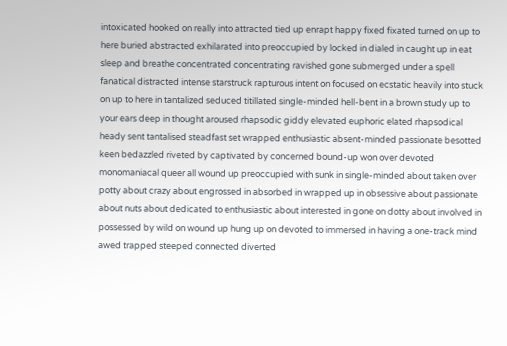intoxicated hooked on really into attracted tied up enrapt happy fixed fixated turned on up to here buried abstracted exhilarated into preoccupied by locked in dialed in caught up in eat sleep and breathe concentrated concentrating ravished gone submerged under a spell fanatical distracted intense starstruck rapturous intent on focused on ecstatic heavily into stuck on up to here in tantalized seduced titillated single-minded hell-bent in a brown study up to your ears deep in thought aroused rhapsodic giddy elevated euphoric elated rhapsodical heady sent tantalised steadfast set wrapped enthusiastic absent-minded passionate besotted keen bedazzled riveted by captivated by concerned bound-up won over devoted monomaniacal queer all wound up preoccupied with sunk in single-minded about taken over potty about crazy about engrossed in absorbed in wrapped up in obsessive about passionate about nuts about dedicated to enthusiastic about interested in gone on dotty about involved in possessed by wild on wound up hung up on devoted to immersed in having a one-track mind awed trapped steeped connected diverted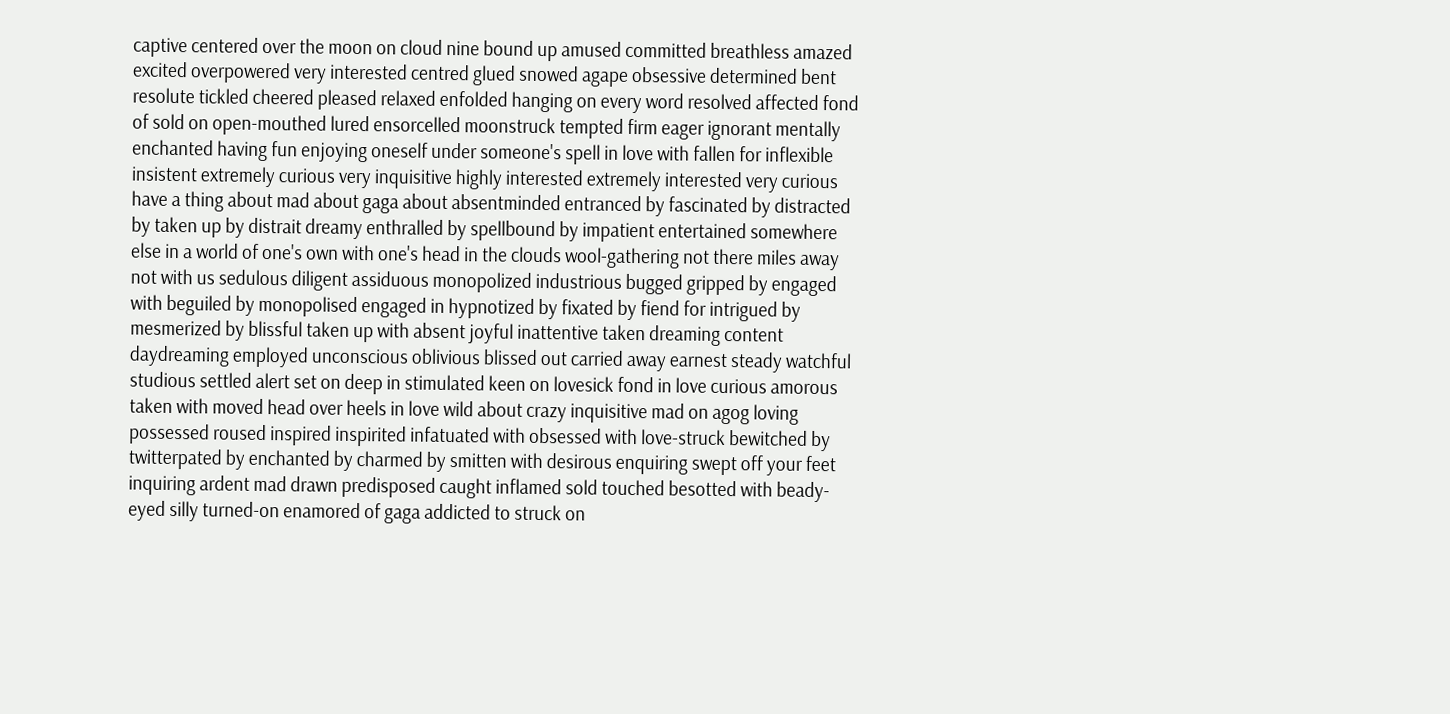captive centered over the moon on cloud nine bound up amused committed breathless amazed excited overpowered very interested centred glued snowed agape obsessive determined bent resolute tickled cheered pleased relaxed enfolded hanging on every word resolved affected fond of sold on open-mouthed lured ensorcelled moonstruck tempted firm eager ignorant mentally enchanted having fun enjoying oneself under someone's spell in love with fallen for inflexible insistent extremely curious very inquisitive highly interested extremely interested very curious have a thing about mad about gaga about absentminded entranced by fascinated by distracted by taken up by distrait dreamy enthralled by spellbound by impatient entertained somewhere else in a world of one's own with one's head in the clouds wool-gathering not there miles away not with us sedulous diligent assiduous monopolized industrious bugged gripped by engaged with beguiled by monopolised engaged in hypnotized by fixated by fiend for intrigued by mesmerized by blissful taken up with absent joyful inattentive taken dreaming content daydreaming employed unconscious oblivious blissed out carried away earnest steady watchful studious settled alert set on deep in stimulated keen on lovesick fond in love curious amorous taken with moved head over heels in love wild about crazy inquisitive mad on agog loving possessed roused inspired inspirited infatuated with obsessed with love-struck bewitched by twitterpated by enchanted by charmed by smitten with desirous enquiring swept off your feet inquiring ardent mad drawn predisposed caught inflamed sold touched besotted with beady-eyed silly turned-on enamored of gaga addicted to struck on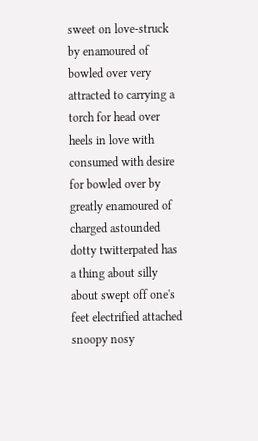sweet on love-struck by enamoured of bowled over very attracted to carrying a torch for head over heels in love with consumed with desire for bowled over by greatly enamoured of charged astounded dotty twitterpated has a thing about silly about swept off one's feet electrified attached snoopy nosy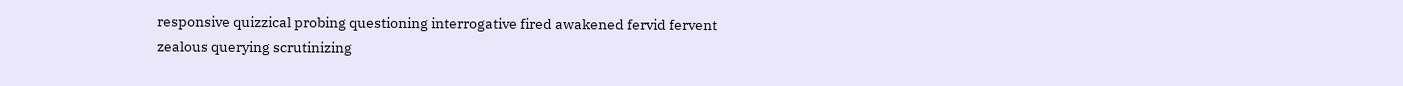responsive quizzical probing questioning interrogative fired awakened fervid fervent zealous querying scrutinizing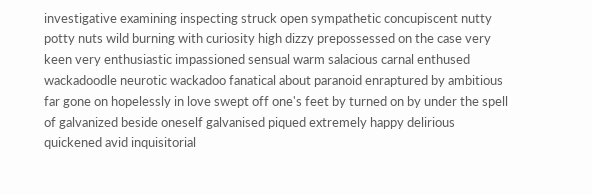investigative examining inspecting struck open sympathetic concupiscent nutty potty nuts wild burning with curiosity high dizzy prepossessed on the case very keen very enthusiastic impassioned sensual warm salacious carnal enthused wackadoodle neurotic wackadoo fanatical about paranoid enraptured by ambitious far gone on hopelessly in love swept off one's feet by turned on by under the spell of galvanized beside oneself galvanised piqued extremely happy delirious quickened avid inquisitorial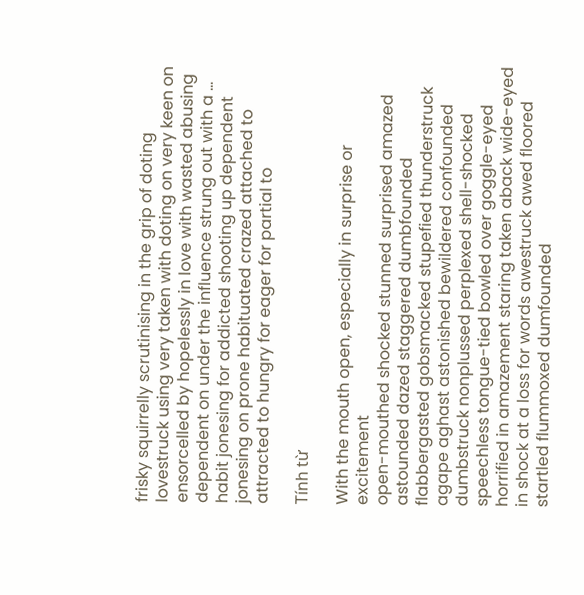frisky squirrelly scrutinising in the grip of doting lovestruck using very taken with doting on very keen on ensorcelled by hopelessly in love with wasted abusing dependent on under the influence strung out with a … habit jonesing for addicted shooting up dependent jonesing on prone habituated crazed attached to attracted to hungry for eager for partial to

Tính từ

With the mouth open, especially in surprise or excitement
open-mouthed shocked stunned surprised amazed astounded dazed staggered dumbfounded flabbergasted gobsmacked stupefied thunderstruck agape aghast astonished bewildered confounded dumbstruck nonplussed perplexed shell-shocked speechless tongue-tied bowled over goggle-eyed horrified in amazement staring taken aback wide-eyed in shock at a loss for words awestruck awed floored startled flummoxed dumfounded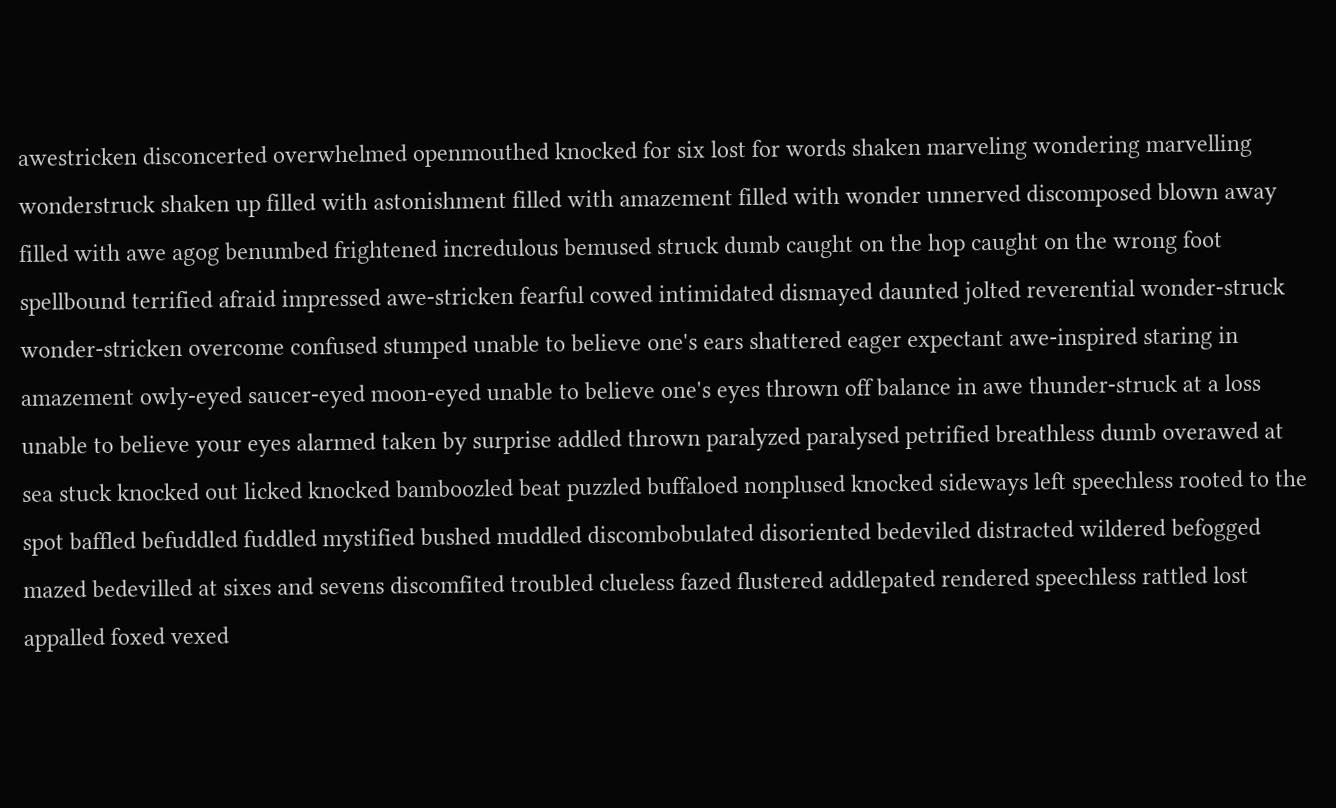awestricken disconcerted overwhelmed openmouthed knocked for six lost for words shaken marveling wondering marvelling wonderstruck shaken up filled with astonishment filled with amazement filled with wonder unnerved discomposed blown away filled with awe agog benumbed frightened incredulous bemused struck dumb caught on the hop caught on the wrong foot spellbound terrified afraid impressed awe-stricken fearful cowed intimidated dismayed daunted jolted reverential wonder-struck wonder-stricken overcome confused stumped unable to believe one's ears shattered eager expectant awe-inspired staring in amazement owly-eyed saucer-eyed moon-eyed unable to believe one's eyes thrown off balance in awe thunder-struck at a loss unable to believe your eyes alarmed taken by surprise addled thrown paralyzed paralysed petrified breathless dumb overawed at sea stuck knocked out licked knocked bamboozled beat puzzled buffaloed nonplused knocked sideways left speechless rooted to the spot baffled befuddled fuddled mystified bushed muddled discombobulated disoriented bedeviled distracted wildered befogged mazed bedevilled at sixes and sevens discomfited troubled clueless fazed flustered addlepated rendered speechless rattled lost appalled foxed vexed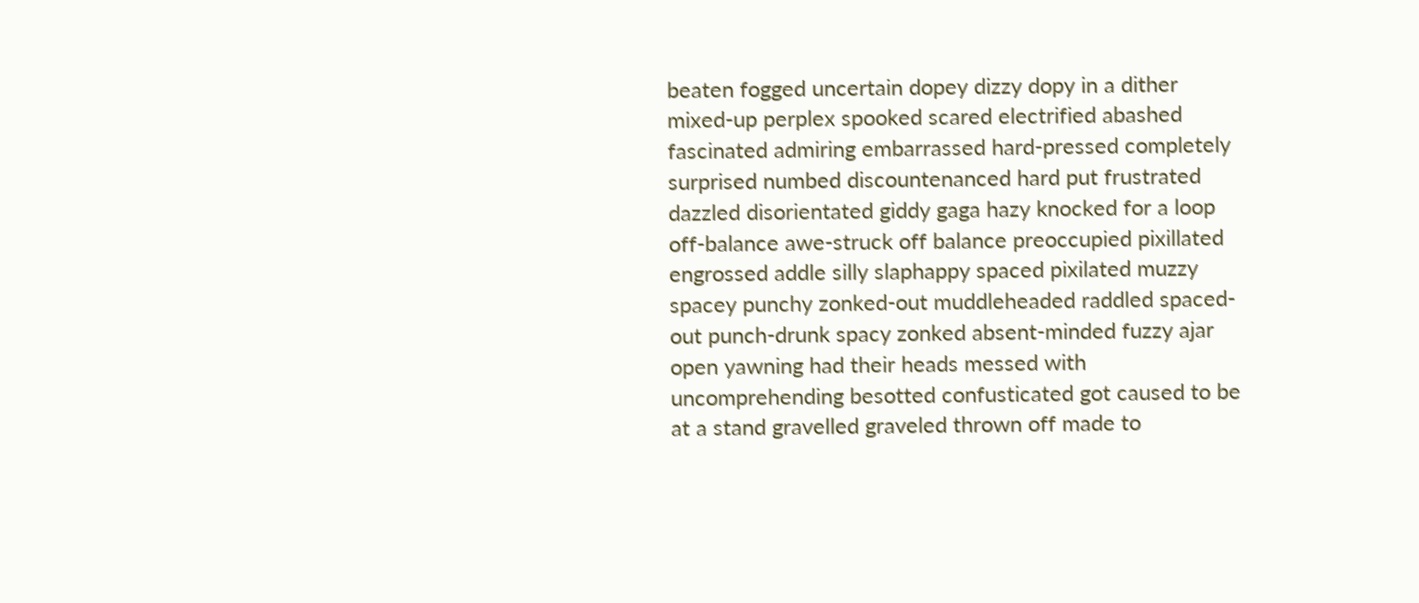beaten fogged uncertain dopey dizzy dopy in a dither mixed-up perplex spooked scared electrified abashed fascinated admiring embarrassed hard-pressed completely surprised numbed discountenanced hard put frustrated dazzled disorientated giddy gaga hazy knocked for a loop off-balance awe-struck off balance preoccupied pixillated engrossed addle silly slaphappy spaced pixilated muzzy spacey punchy zonked-out muddleheaded raddled spaced-out punch-drunk spacy zonked absent-minded fuzzy ajar open yawning had their heads messed with uncomprehending besotted confusticated got caused to be at a stand gravelled graveled thrown off made to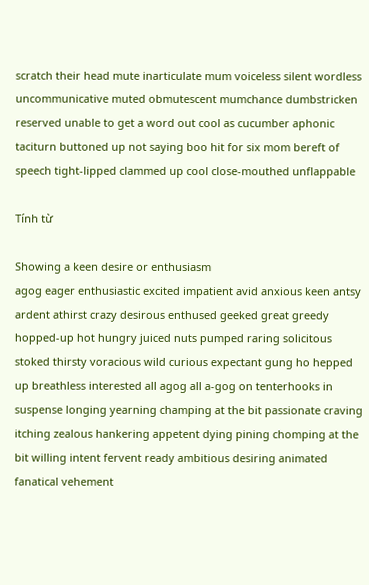scratch their head mute inarticulate mum voiceless silent wordless uncommunicative muted obmutescent mumchance dumbstricken reserved unable to get a word out cool as cucumber aphonic taciturn buttoned up not saying boo hit for six mom bereft of speech tight-lipped clammed up cool close-mouthed unflappable

Tính từ

Showing a keen desire or enthusiasm
agog eager enthusiastic excited impatient avid anxious keen antsy ardent athirst crazy desirous enthused geeked great greedy hopped-up hot hungry juiced nuts pumped raring solicitous stoked thirsty voracious wild curious expectant gung ho hepped up breathless interested all agog all a-gog on tenterhooks in suspense longing yearning champing at the bit passionate craving itching zealous hankering appetent dying pining chomping at the bit willing intent fervent ready ambitious desiring animated fanatical vehement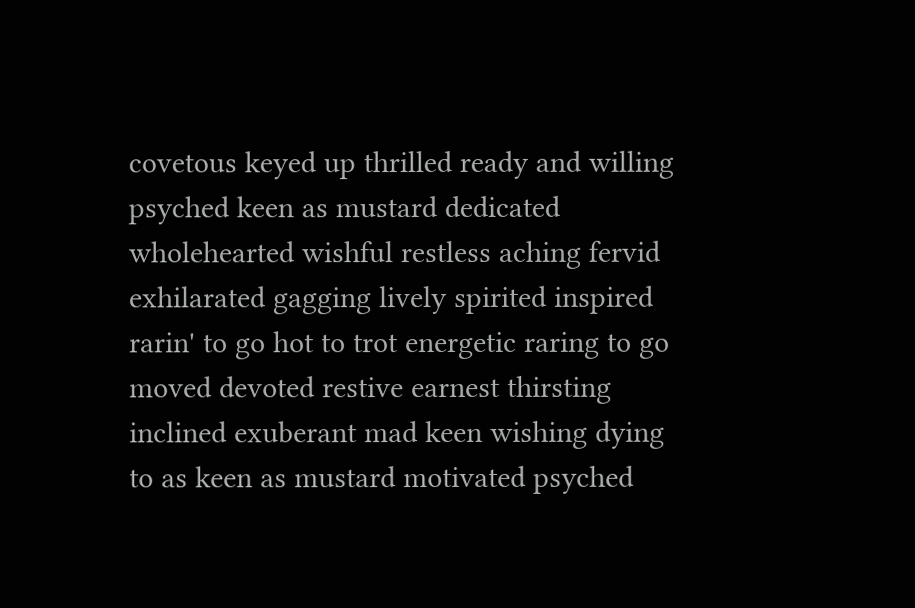covetous keyed up thrilled ready and willing psyched keen as mustard dedicated wholehearted wishful restless aching fervid exhilarated gagging lively spirited inspired rarin' to go hot to trot energetic raring to go moved devoted restive earnest thirsting inclined exuberant mad keen wishing dying to as keen as mustard motivated psyched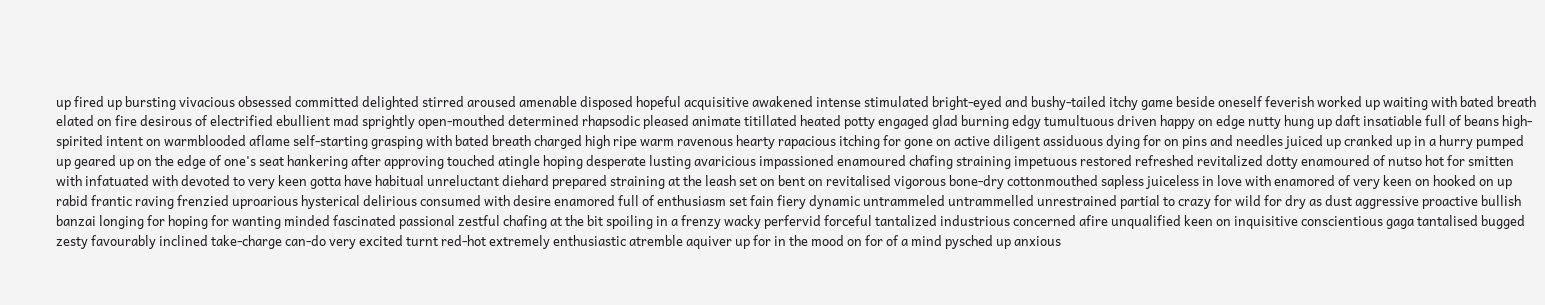up fired up bursting vivacious obsessed committed delighted stirred aroused amenable disposed hopeful acquisitive awakened intense stimulated bright-eyed and bushy-tailed itchy game beside oneself feverish worked up waiting with bated breath elated on fire desirous of electrified ebullient mad sprightly open-mouthed determined rhapsodic pleased animate titillated heated potty engaged glad burning edgy tumultuous driven happy on edge nutty hung up daft insatiable full of beans high-spirited intent on warmblooded aflame self-starting grasping with bated breath charged high ripe warm ravenous hearty rapacious itching for gone on active diligent assiduous dying for on pins and needles juiced up cranked up in a hurry pumped up geared up on the edge of one's seat hankering after approving touched atingle hoping desperate lusting avaricious impassioned enamoured chafing straining impetuous restored refreshed revitalized dotty enamoured of nutso hot for smitten with infatuated with devoted to very keen gotta have habitual unreluctant diehard prepared straining at the leash set on bent on revitalised vigorous bone-dry cottonmouthed sapless juiceless in love with enamored of very keen on hooked on up rabid frantic raving frenzied uproarious hysterical delirious consumed with desire enamored full of enthusiasm set fain fiery dynamic untrammeled untrammelled unrestrained partial to crazy for wild for dry as dust aggressive proactive bullish banzai longing for hoping for wanting minded fascinated passional zestful chafing at the bit spoiling in a frenzy wacky perfervid forceful tantalized industrious concerned afire unqualified keen on inquisitive conscientious gaga tantalised bugged zesty favourably inclined take-charge can-do very excited turnt red-hot extremely enthusiastic atremble aquiver up for in the mood on for of a mind pysched up anxious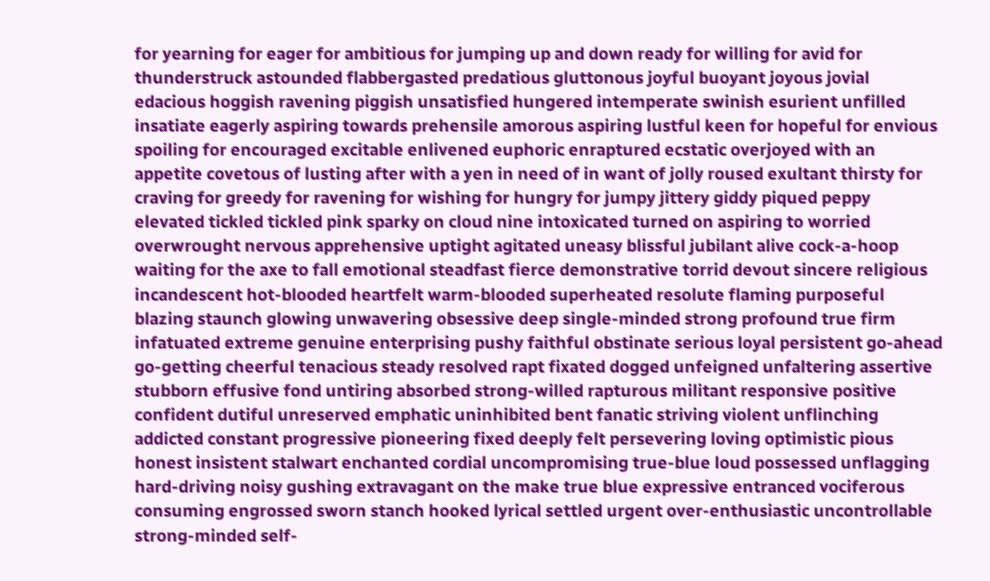for yearning for eager for ambitious for jumping up and down ready for willing for avid for thunderstruck astounded flabbergasted predatious gluttonous joyful buoyant joyous jovial edacious hoggish ravening piggish unsatisfied hungered intemperate swinish esurient unfilled insatiate eagerly aspiring towards prehensile amorous aspiring lustful keen for hopeful for envious spoiling for encouraged excitable enlivened euphoric enraptured ecstatic overjoyed with an appetite covetous of lusting after with a yen in need of in want of jolly roused exultant thirsty for craving for greedy for ravening for wishing for hungry for jumpy jittery giddy piqued peppy elevated tickled tickled pink sparky on cloud nine intoxicated turned on aspiring to worried overwrought nervous apprehensive uptight agitated uneasy blissful jubilant alive cock-a-hoop waiting for the axe to fall emotional steadfast fierce demonstrative torrid devout sincere religious incandescent hot-blooded heartfelt warm-blooded superheated resolute flaming purposeful blazing staunch glowing unwavering obsessive deep single-minded strong profound true firm infatuated extreme genuine enterprising pushy faithful obstinate serious loyal persistent go-ahead go-getting cheerful tenacious steady resolved rapt fixated dogged unfeigned unfaltering assertive stubborn effusive fond untiring absorbed strong-willed rapturous militant responsive positive confident dutiful unreserved emphatic uninhibited bent fanatic striving violent unflinching addicted constant progressive pioneering fixed deeply felt persevering loving optimistic pious honest insistent stalwart enchanted cordial uncompromising true-blue loud possessed unflagging hard-driving noisy gushing extravagant on the make true blue expressive entranced vociferous consuming engrossed sworn stanch hooked lyrical settled urgent over-enthusiastic uncontrollable strong-minded self-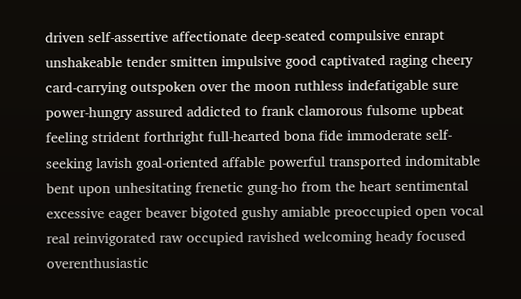driven self-assertive affectionate deep-seated compulsive enrapt unshakeable tender smitten impulsive good captivated raging cheery card-carrying outspoken over the moon ruthless indefatigable sure power-hungry assured addicted to frank clamorous fulsome upbeat feeling strident forthright full-hearted bona fide immoderate self-seeking lavish goal-oriented affable powerful transported indomitable bent upon unhesitating frenetic gung-ho from the heart sentimental excessive eager beaver bigoted gushy amiable preoccupied open vocal real reinvigorated raw occupied ravished welcoming heady focused overenthusiastic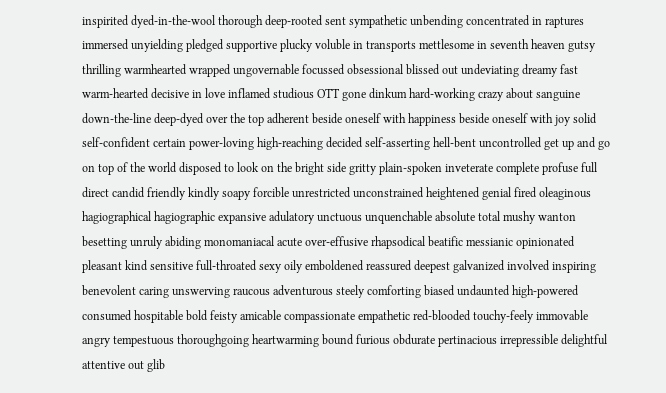inspirited dyed-in-the-wool thorough deep-rooted sent sympathetic unbending concentrated in raptures immersed unyielding pledged supportive plucky voluble in transports mettlesome in seventh heaven gutsy thrilling warmhearted wrapped ungovernable focussed obsessional blissed out undeviating dreamy fast warm-hearted decisive in love inflamed studious OTT gone dinkum hard-working crazy about sanguine down-the-line deep-dyed over the top adherent beside oneself with happiness beside oneself with joy solid self-confident certain power-loving high-reaching decided self-asserting hell-bent uncontrolled get up and go on top of the world disposed to look on the bright side gritty plain-spoken inveterate complete profuse full direct candid friendly kindly soapy forcible unrestricted unconstrained heightened genial fired oleaginous hagiographical hagiographic expansive adulatory unctuous unquenchable absolute total mushy wanton besetting unruly abiding monomaniacal acute over-effusive rhapsodical beatific messianic opinionated pleasant kind sensitive full-throated sexy oily emboldened reassured deepest galvanized involved inspiring benevolent caring unswerving raucous adventurous steely comforting biased undaunted high-powered consumed hospitable bold feisty amicable compassionate empathetic red-blooded touchy-feely immovable angry tempestuous thoroughgoing heartwarming bound furious obdurate pertinacious irrepressible delightful attentive out glib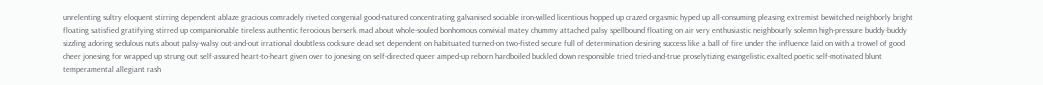unrelenting sultry eloquent stirring dependent ablaze gracious comradely riveted congenial good-natured concentrating galvanised sociable iron-willed licentious hopped up crazed orgasmic hyped up all-consuming pleasing extremist bewitched neighborly bright floating satisfied gratifying stirred up companionable tireless authentic ferocious berserk mad about whole-souled bonhomous convivial matey chummy attached palsy spellbound floating on air very enthusiastic neighbourly solemn high-pressure buddy-buddy sizzling adoring sedulous nuts about palsy-walsy out-and-out irrational doubtless cocksure dead set dependent on habituated turned-on two-fisted secure full of determination desiring success like a ball of fire under the influence laid on with a trowel of good cheer jonesing for wrapped up strung out self-assured heart-to-heart given over to jonesing on self-directed queer amped-up reborn hardboiled buckled down responsible tried tried-and-true proselytizing evangelistic exalted poetic self-motivated blunt temperamental allegiant rash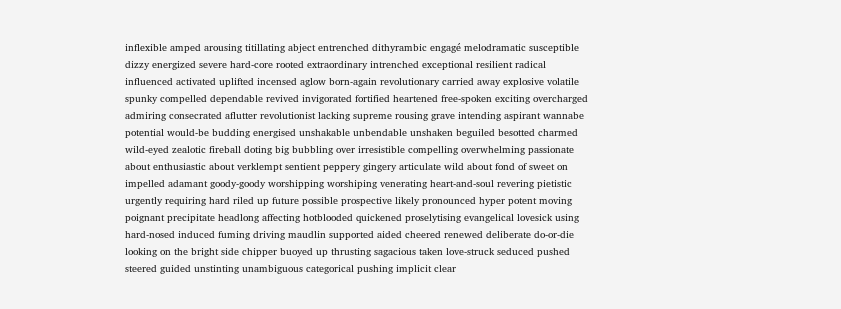inflexible amped arousing titillating abject entrenched dithyrambic engagé melodramatic susceptible dizzy energized severe hard-core rooted extraordinary intrenched exceptional resilient radical influenced activated uplifted incensed aglow born-again revolutionary carried away explosive volatile spunky compelled dependable revived invigorated fortified heartened free-spoken exciting overcharged admiring consecrated aflutter revolutionist lacking supreme rousing grave intending aspirant wannabe potential would-be budding energised unshakable unbendable unshaken beguiled besotted charmed wild-eyed zealotic fireball doting big bubbling over irresistible compelling overwhelming passionate about enthusiastic about verklempt sentient peppery gingery articulate wild about fond of sweet on impelled adamant goody-goody worshipping worshiping venerating heart-and-soul revering pietistic urgently requiring hard riled up future possible prospective likely pronounced hyper potent moving poignant precipitate headlong affecting hotblooded quickened proselytising evangelical lovesick using hard-nosed induced fuming driving maudlin supported aided cheered renewed deliberate do-or-die looking on the bright side chipper buoyed up thrusting sagacious taken love-struck seduced pushed steered guided unstinting unambiguous categorical pushing implicit clear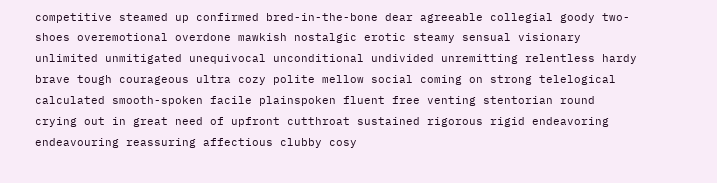competitive steamed up confirmed bred-in-the-bone dear agreeable collegial goody two-shoes overemotional overdone mawkish nostalgic erotic steamy sensual visionary unlimited unmitigated unequivocal unconditional undivided unremitting relentless hardy brave tough courageous ultra cozy polite mellow social coming on strong telelogical calculated smooth-spoken facile plainspoken fluent free venting stentorian round crying out in great need of upfront cutthroat sustained rigorous rigid endeavoring endeavouring reassuring affectious clubby cosy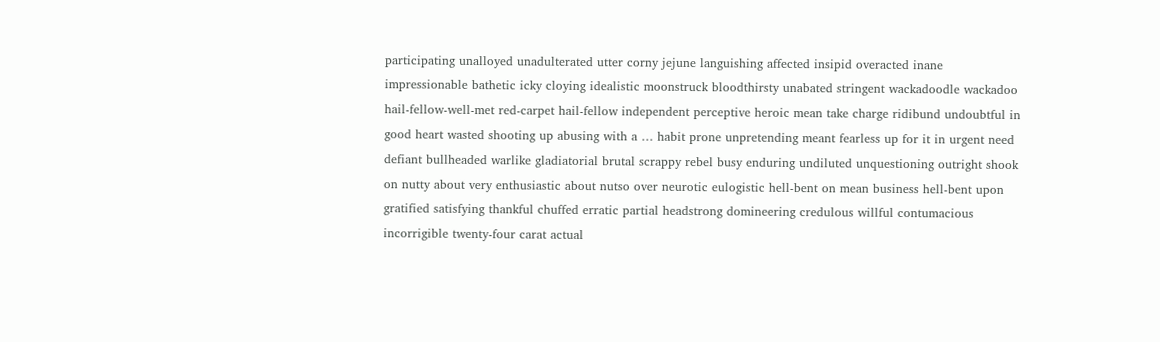participating unalloyed unadulterated utter corny jejune languishing affected insipid overacted inane impressionable bathetic icky cloying idealistic moonstruck bloodthirsty unabated stringent wackadoodle wackadoo hail-fellow-well-met red-carpet hail-fellow independent perceptive heroic mean take charge ridibund undoubtful in good heart wasted shooting up abusing with a … habit prone unpretending meant fearless up for it in urgent need defiant bullheaded warlike gladiatorial brutal scrappy rebel busy enduring undiluted unquestioning outright shook on nutty about very enthusiastic about nutso over neurotic eulogistic hell-bent on mean business hell-bent upon gratified satisfying thankful chuffed erratic partial headstrong domineering credulous willful contumacious incorrigible twenty-four carat actual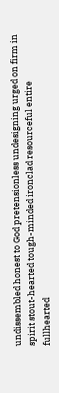undissembled honest to God pretensionless undesigning urged on firm in spirit stout-hearted tough-minded ironclad resourceful entire fullhearted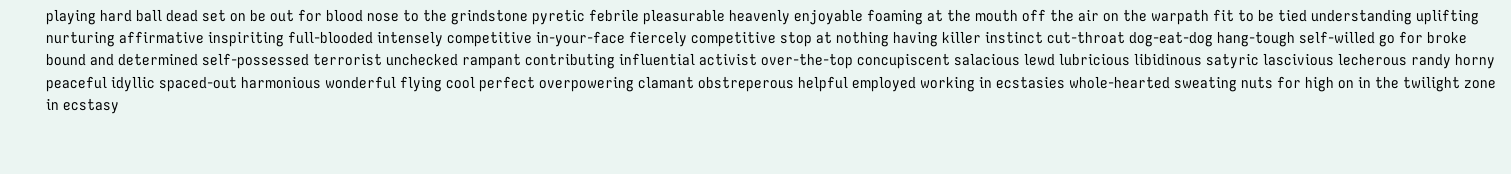playing hard ball dead set on be out for blood nose to the grindstone pyretic febrile pleasurable heavenly enjoyable foaming at the mouth off the air on the warpath fit to be tied understanding uplifting nurturing affirmative inspiriting full-blooded intensely competitive in-your-face fiercely competitive stop at nothing having killer instinct cut-throat dog-eat-dog hang-tough self-willed go for broke bound and determined self-possessed terrorist unchecked rampant contributing influential activist over-the-top concupiscent salacious lewd lubricious libidinous satyric lascivious lecherous randy horny peaceful idyllic spaced-out harmonious wonderful flying cool perfect overpowering clamant obstreperous helpful employed working in ecstasies whole-hearted sweating nuts for high on in the twilight zone in ecstasy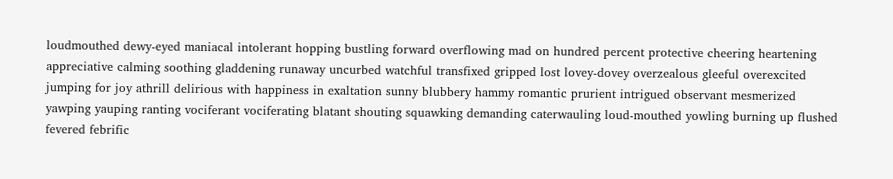loudmouthed dewy-eyed maniacal intolerant hopping bustling forward overflowing mad on hundred percent protective cheering heartening appreciative calming soothing gladdening runaway uncurbed watchful transfixed gripped lost lovey-dovey overzealous gleeful overexcited jumping for joy athrill delirious with happiness in exaltation sunny blubbery hammy romantic prurient intrigued observant mesmerized yawping yauping ranting vociferant vociferating blatant shouting squawking demanding caterwauling loud-mouthed yowling burning up flushed fevered febrific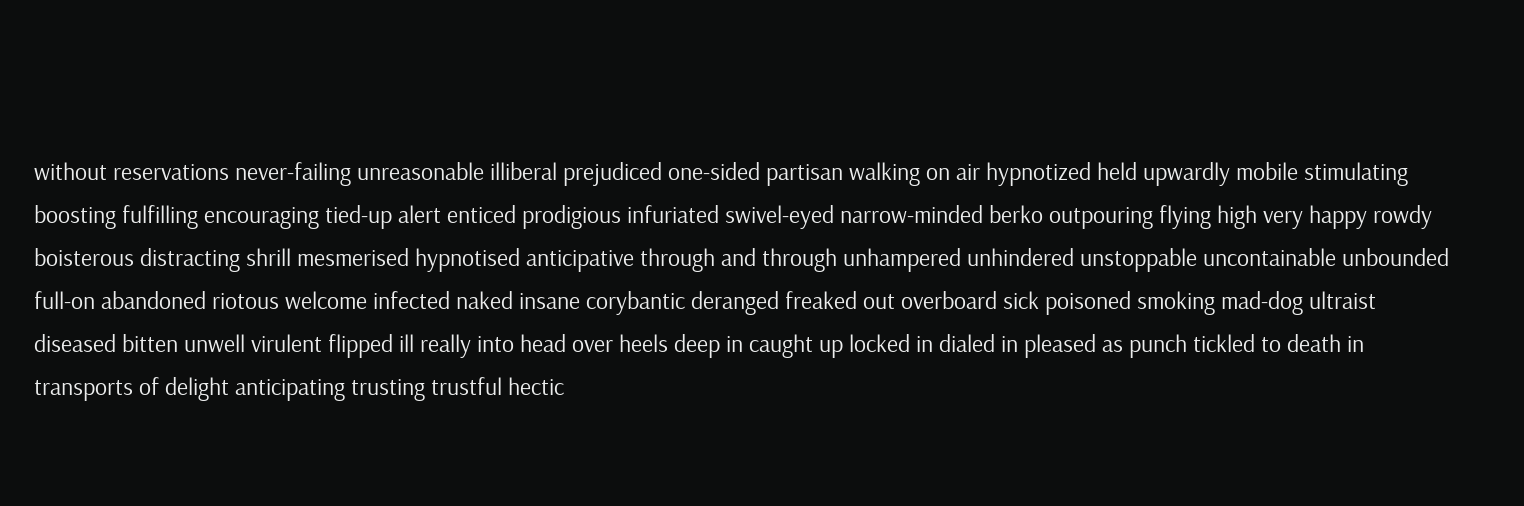without reservations never-failing unreasonable illiberal prejudiced one-sided partisan walking on air hypnotized held upwardly mobile stimulating boosting fulfilling encouraging tied-up alert enticed prodigious infuriated swivel-eyed narrow-minded berko outpouring flying high very happy rowdy boisterous distracting shrill mesmerised hypnotised anticipative through and through unhampered unhindered unstoppable uncontainable unbounded full-on abandoned riotous welcome infected naked insane corybantic deranged freaked out overboard sick poisoned smoking mad-dog ultraist diseased bitten unwell virulent flipped ill really into head over heels deep in caught up locked in dialed in pleased as punch tickled to death in transports of delight anticipating trusting trustful hectic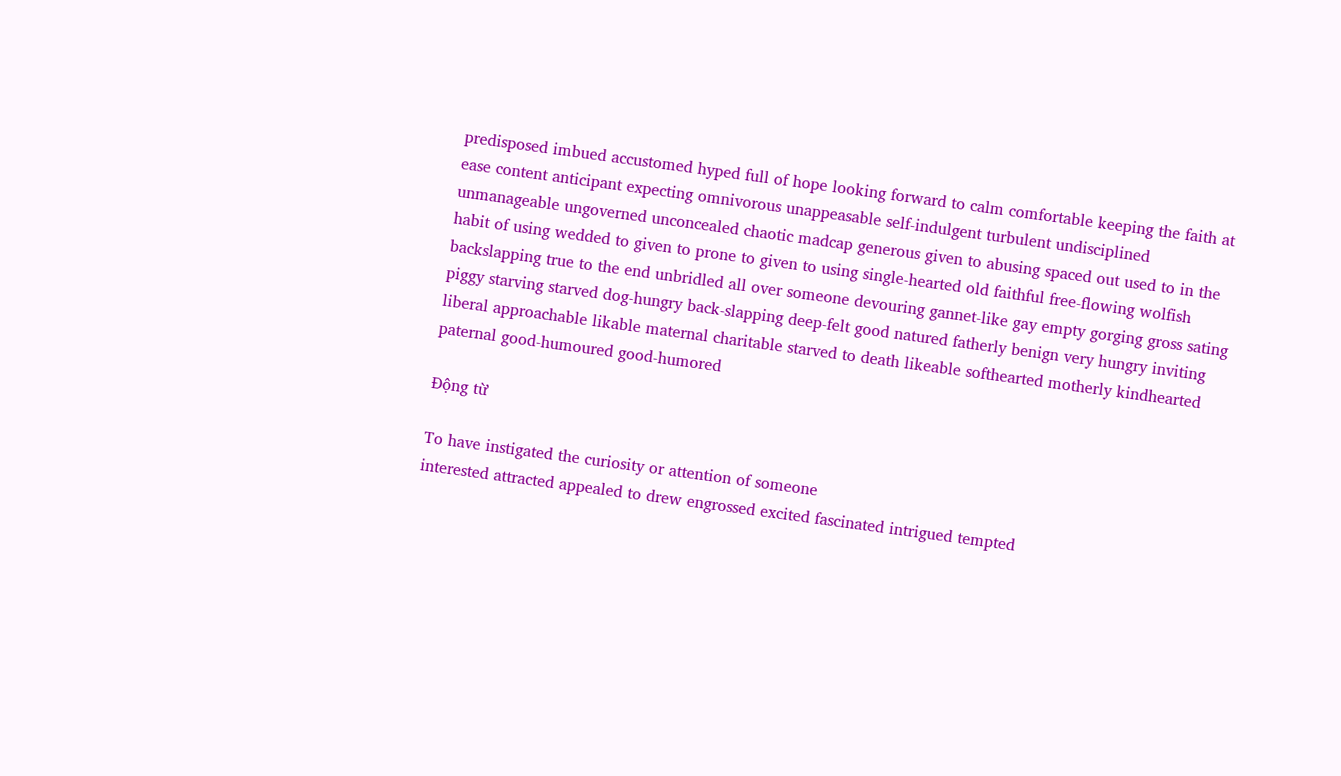predisposed imbued accustomed hyped full of hope looking forward to calm comfortable keeping the faith at ease content anticipant expecting omnivorous unappeasable self-indulgent turbulent undisciplined unmanageable ungoverned unconcealed chaotic madcap generous given to abusing spaced out used to in the habit of using wedded to given to prone to given to using single-hearted old faithful free-flowing wolfish backslapping true to the end unbridled all over someone devouring gannet-like gay empty gorging gross sating piggy starving starved dog-hungry back-slapping deep-felt good natured fatherly benign very hungry inviting liberal approachable likable maternal charitable starved to death likeable softhearted motherly kindhearted paternal good-humoured good-humored

Động từ

To have instigated the curiosity or attention of someone
interested attracted appealed to drew engrossed excited fascinated intrigued tempted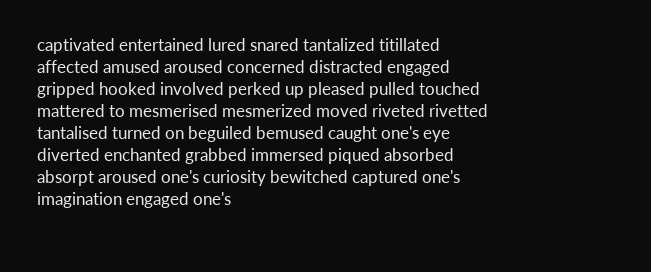captivated entertained lured snared tantalized titillated affected amused aroused concerned distracted engaged gripped hooked involved perked up pleased pulled touched mattered to mesmerised mesmerized moved riveted rivetted tantalised turned on beguiled bemused caught one's eye diverted enchanted grabbed immersed piqued absorbed absorpt aroused one's curiosity bewitched captured one's imagination engaged one's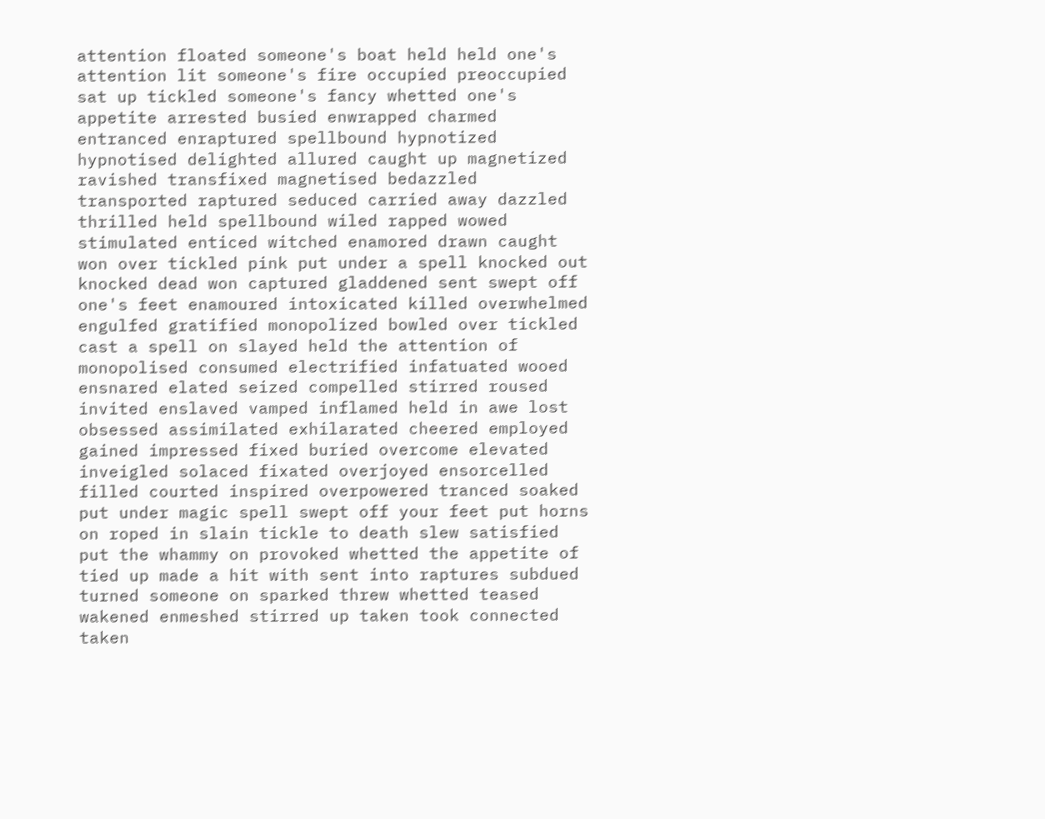attention floated someone's boat held held one's attention lit someone's fire occupied preoccupied sat up tickled someone's fancy whetted one's appetite arrested busied enwrapped charmed entranced enraptured spellbound hypnotized hypnotised delighted allured caught up magnetized ravished transfixed magnetised bedazzled transported raptured seduced carried away dazzled thrilled held spellbound wiled rapped wowed stimulated enticed witched enamored drawn caught won over tickled pink put under a spell knocked out knocked dead won captured gladdened sent swept off one's feet enamoured intoxicated killed overwhelmed engulfed gratified monopolized bowled over tickled cast a spell on slayed held the attention of monopolised consumed electrified infatuated wooed ensnared elated seized compelled stirred roused invited enslaved vamped inflamed held in awe lost obsessed assimilated exhilarated cheered employed gained impressed fixed buried overcome elevated inveigled solaced fixated overjoyed ensorcelled filled courted inspired overpowered tranced soaked put under magic spell swept off your feet put horns on roped in slain tickle to death slew satisfied put the whammy on provoked whetted the appetite of tied up made a hit with sent into raptures subdued turned someone on sparked threw whetted teased wakened enmeshed stirred up taken took connected taken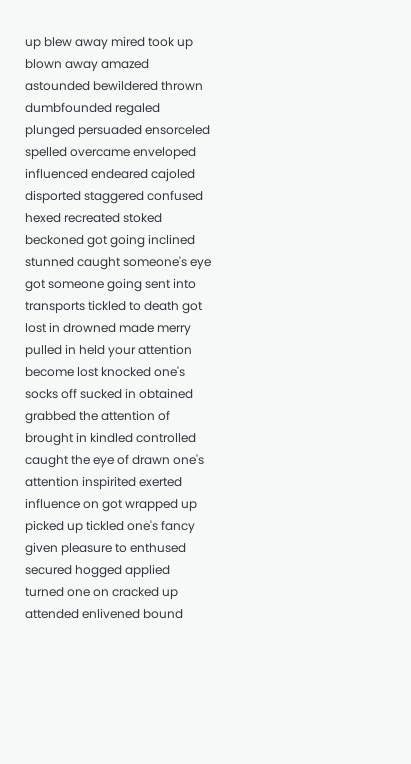up blew away mired took up blown away amazed astounded bewildered thrown dumbfounded regaled plunged persuaded ensorceled spelled overcame enveloped influenced endeared cajoled disported staggered confused hexed recreated stoked beckoned got going inclined stunned caught someone's eye got someone going sent into transports tickled to death got lost in drowned made merry pulled in held your attention become lost knocked one's socks off sucked in obtained grabbed the attention of brought in kindled controlled caught the eye of drawn one's attention inspirited exerted influence on got wrapped up picked up tickled one's fancy given pleasure to enthused secured hogged applied turned one on cracked up attended enlivened bound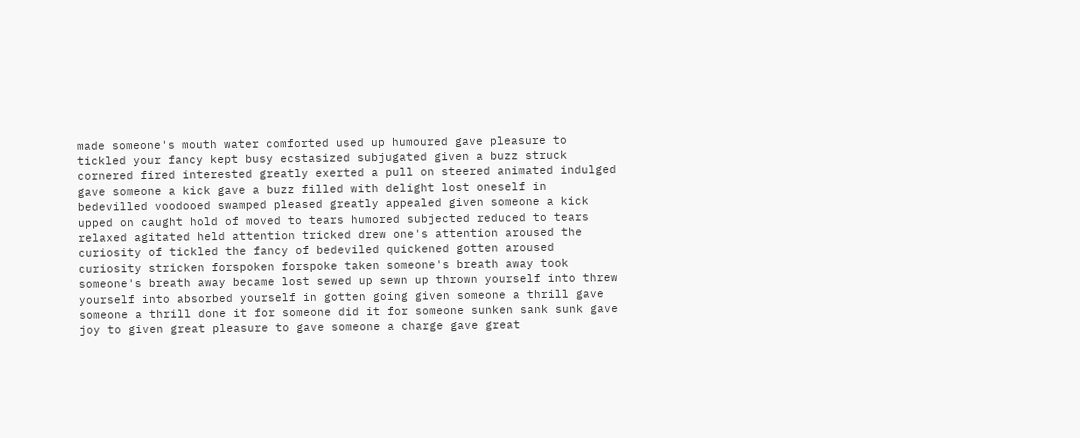made someone's mouth water comforted used up humoured gave pleasure to tickled your fancy kept busy ecstasized subjugated given a buzz struck cornered fired interested greatly exerted a pull on steered animated indulged gave someone a kick gave a buzz filled with delight lost oneself in bedevilled voodooed swamped pleased greatly appealed given someone a kick upped on caught hold of moved to tears humored subjected reduced to tears relaxed agitated held attention tricked drew one's attention aroused the curiosity of tickled the fancy of bedeviled quickened gotten aroused curiosity stricken forspoken forspoke taken someone's breath away took someone's breath away became lost sewed up sewn up thrown yourself into threw yourself into absorbed yourself in gotten going given someone a thrill gave someone a thrill done it for someone did it for someone sunken sank sunk gave joy to given great pleasure to gave someone a charge gave great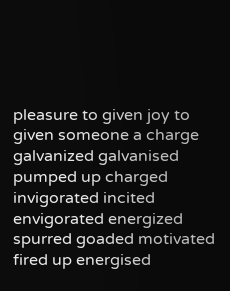pleasure to given joy to given someone a charge galvanized galvanised pumped up charged invigorated incited envigorated energized spurred goaded motivated fired up energised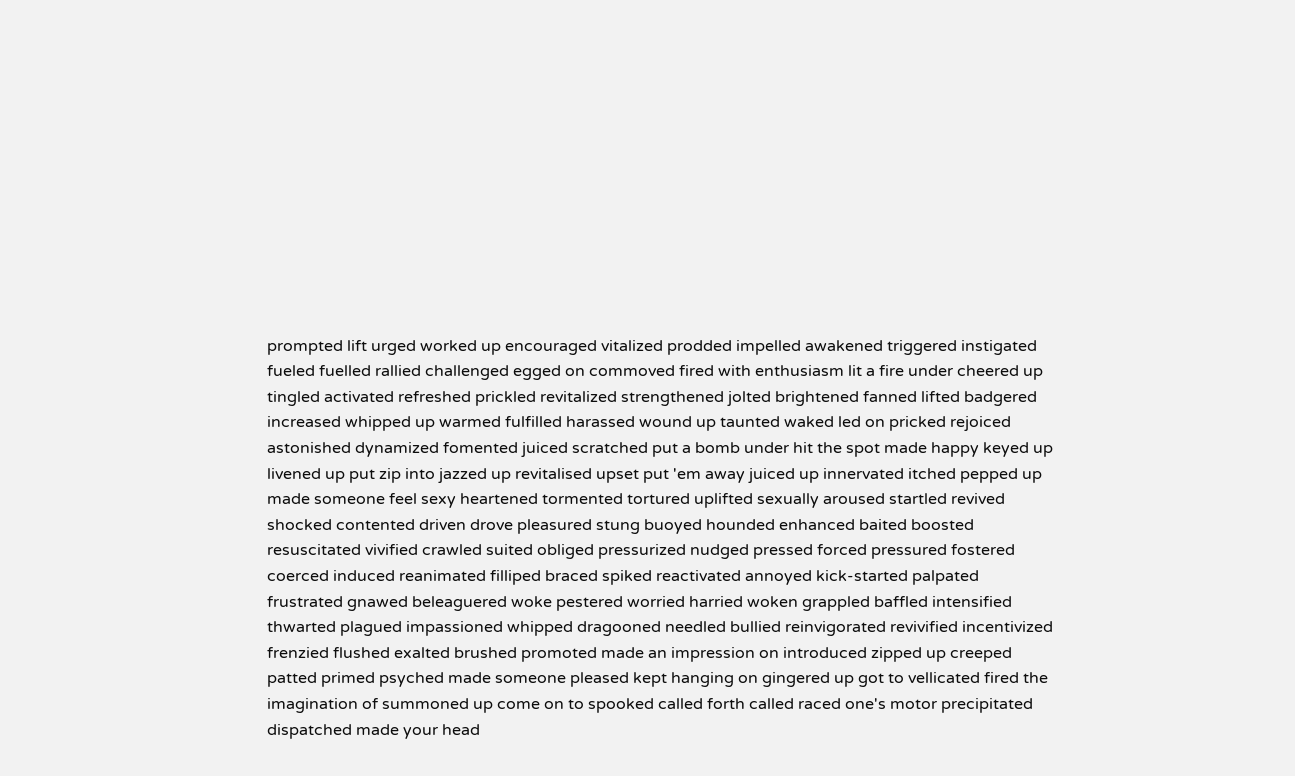prompted lift urged worked up encouraged vitalized prodded impelled awakened triggered instigated fueled fuelled rallied challenged egged on commoved fired with enthusiasm lit a fire under cheered up tingled activated refreshed prickled revitalized strengthened jolted brightened fanned lifted badgered increased whipped up warmed fulfilled harassed wound up taunted waked led on pricked rejoiced astonished dynamized fomented juiced scratched put a bomb under hit the spot made happy keyed up livened up put zip into jazzed up revitalised upset put 'em away juiced up innervated itched pepped up made someone feel sexy heartened tormented tortured uplifted sexually aroused startled revived shocked contented driven drove pleasured stung buoyed hounded enhanced baited boosted resuscitated vivified crawled suited obliged pressurized nudged pressed forced pressured fostered coerced induced reanimated filliped braced spiked reactivated annoyed kick-started palpated frustrated gnawed beleaguered woke pestered worried harried woken grappled baffled intensified thwarted plagued impassioned whipped dragooned needled bullied reinvigorated revivified incentivized frenzied flushed exalted brushed promoted made an impression on introduced zipped up creeped patted primed psyched made someone pleased kept hanging on gingered up got to vellicated fired the imagination of summoned up come on to spooked called forth called raced one's motor precipitated dispatched made your head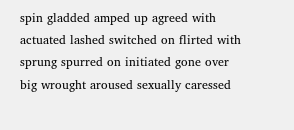spin gladded amped up agreed with actuated lashed switched on flirted with sprung spurred on initiated gone over big wrought aroused sexually caressed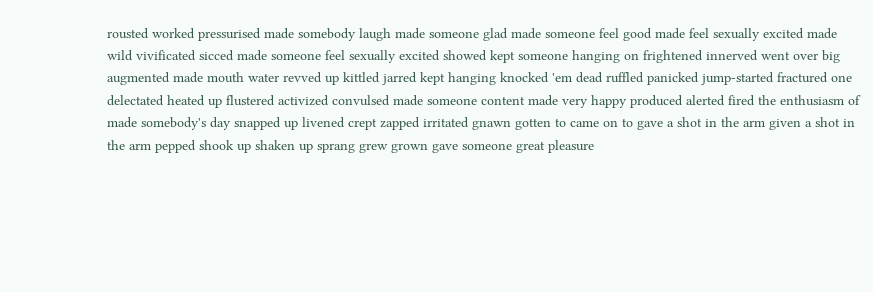rousted worked pressurised made somebody laugh made someone glad made someone feel good made feel sexually excited made wild vivificated sicced made someone feel sexually excited showed kept someone hanging on frightened innerved went over big augmented made mouth water revved up kittled jarred kept hanging knocked 'em dead ruffled panicked jump-started fractured one delectated heated up flustered activized convulsed made someone content made very happy produced alerted fired the enthusiasm of made somebody's day snapped up livened crept zapped irritated gnawn gotten to came on to gave a shot in the arm given a shot in the arm pepped shook up shaken up sprang grew grown gave someone great pleasure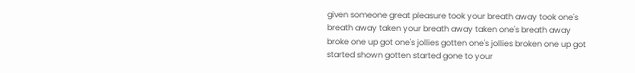given someone great pleasure took your breath away took one's breath away taken your breath away taken one's breath away broke one up got one's jollies gotten one's jollies broken one up got started shown gotten started gone to your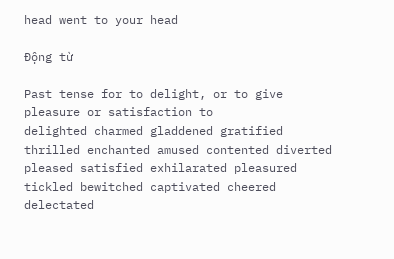head went to your head

Động từ

Past tense for to delight, or to give pleasure or satisfaction to
delighted charmed gladdened gratified thrilled enchanted amused contented diverted pleased satisfied exhilarated pleasured tickled bewitched captivated cheered delectated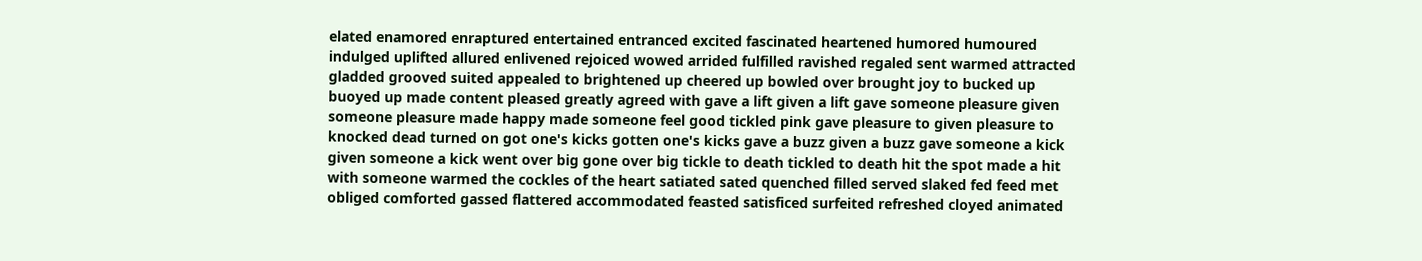elated enamored enraptured entertained entranced excited fascinated heartened humored humoured indulged uplifted allured enlivened rejoiced wowed arrided fulfilled ravished regaled sent warmed attracted gladded grooved suited appealed to brightened up cheered up bowled over brought joy to bucked up buoyed up made content pleased greatly agreed with gave a lift given a lift gave someone pleasure given someone pleasure made happy made someone feel good tickled pink gave pleasure to given pleasure to knocked dead turned on got one's kicks gotten one's kicks gave a buzz given a buzz gave someone a kick given someone a kick went over big gone over big tickle to death tickled to death hit the spot made a hit with someone warmed the cockles of the heart satiated sated quenched filled served slaked fed feed met obliged comforted gassed flattered accommodated feasted satisficed surfeited refreshed cloyed animated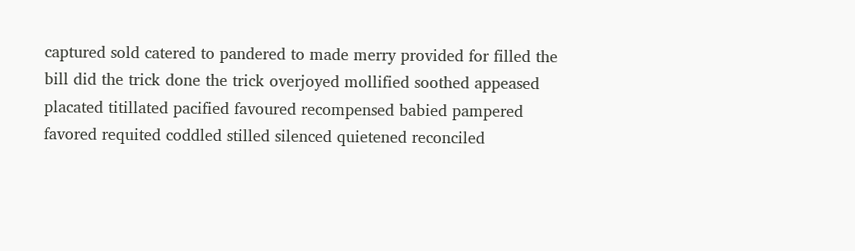captured sold catered to pandered to made merry provided for filled the bill did the trick done the trick overjoyed mollified soothed appeased placated titillated pacified favoured recompensed babied pampered favored requited coddled stilled silenced quietened reconciled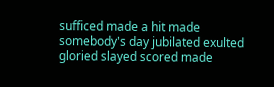sufficed made a hit made somebody's day jubilated exulted gloried slayed scored made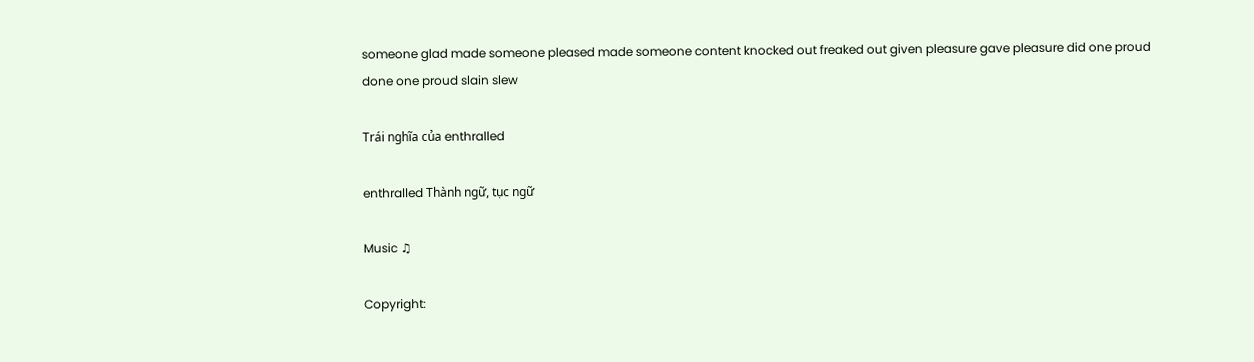someone glad made someone pleased made someone content knocked out freaked out given pleasure gave pleasure did one proud done one proud slain slew

Trái nghĩa của enthralled

enthralled Thành ngữ, tục ngữ

Music ♫

Copyright: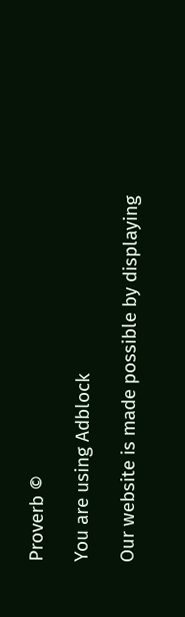Proverb ©

You are using Adblock

Our website is made possible by displaying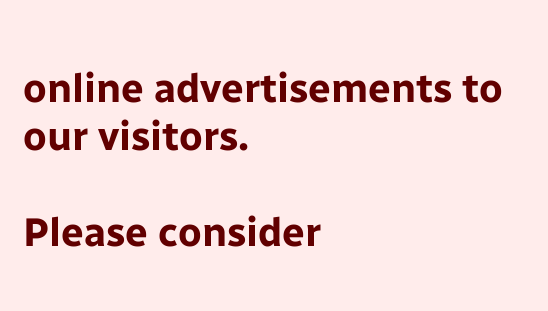online advertisements to our visitors.

Please consider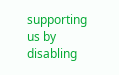supporting us by disabling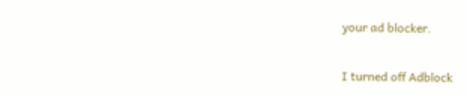your ad blocker.

I turned off Adblock